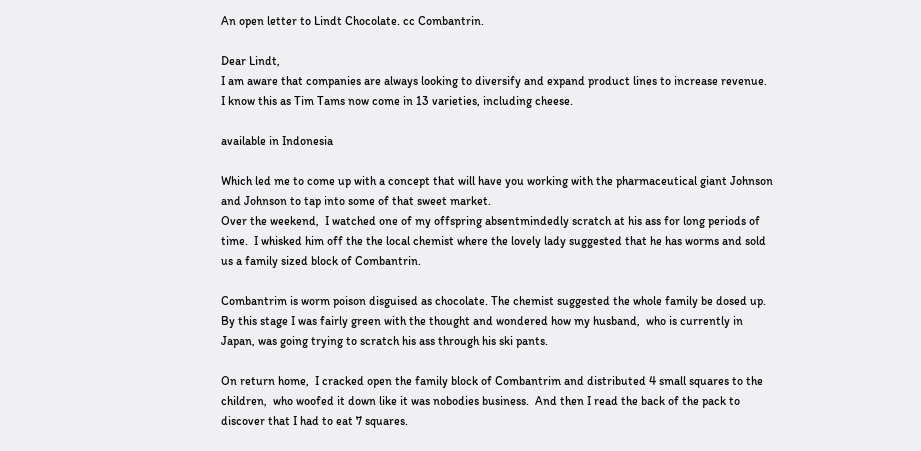An open letter to Lindt Chocolate. cc Combantrin.

Dear Lindt,
I am aware that companies are always looking to diversify and expand product lines to increase revenue. I know this as Tim Tams now come in 13 varieties, including cheese.

available in Indonesia

Which led me to come up with a concept that will have you working with the pharmaceutical giant Johnson and Johnson to tap into some of that sweet market.
Over the weekend,  I watched one of my offspring absentmindedly scratch at his ass for long periods of time.  I whisked him off the the local chemist where the lovely lady suggested that he has worms and sold us a family sized block of Combantrin.

Combantrim is worm poison disguised as chocolate. The chemist suggested the whole family be dosed up.  By this stage I was fairly green with the thought and wondered how my husband,  who is currently in Japan, was going trying to scratch his ass through his ski pants.

On return home,  I cracked open the family block of Combantrim and distributed 4 small squares to the children,  who woofed it down like it was nobodies business.  And then I read the back of the pack to discover that I had to eat 7 squares.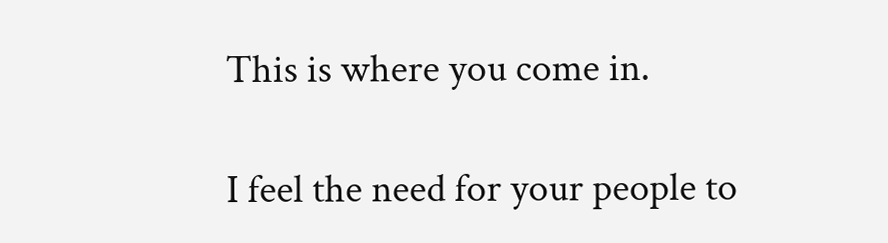This is where you come in.

I feel the need for your people to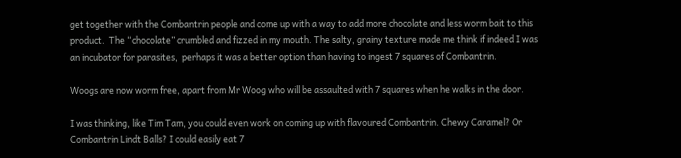get together with the Combantrin people and come up with a way to add more chocolate and less worm bait to this product.  The “chocolate” crumbled and fizzed in my mouth. The salty, grainy texture made me think if indeed I was an incubator for parasites,  perhaps it was a better option than having to ingest 7 squares of Combantrin.

Woogs are now worm free, apart from Mr Woog who will be assaulted with 7 squares when he walks in the door.

I was thinking, like Tim Tam, you could even work on coming up with flavoured Combantrin. Chewy Caramel? Or Combantrin Lindt Balls? I could easily eat 7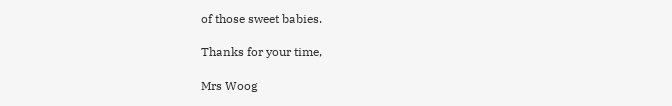of those sweet babies.

Thanks for your time,

Mrs Woog